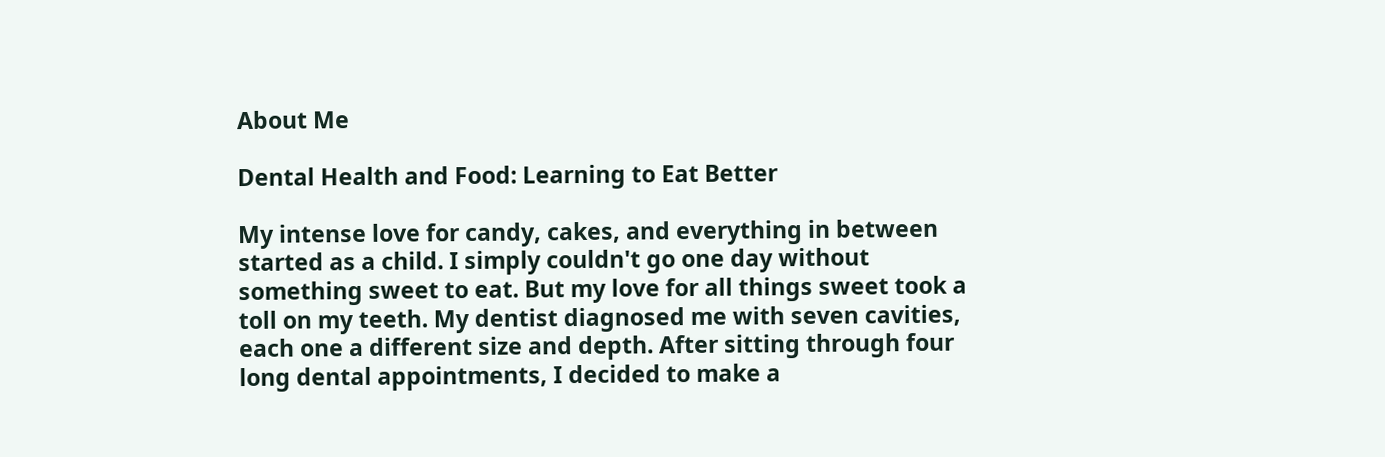About Me

Dental Health and Food: Learning to Eat Better

My intense love for candy, cakes, and everything in between started as a child. I simply couldn't go one day without something sweet to eat. But my love for all things sweet took a toll on my teeth. My dentist diagnosed me with seven cavities, each one a different size and depth. After sitting through four long dental appointments, I decided to make a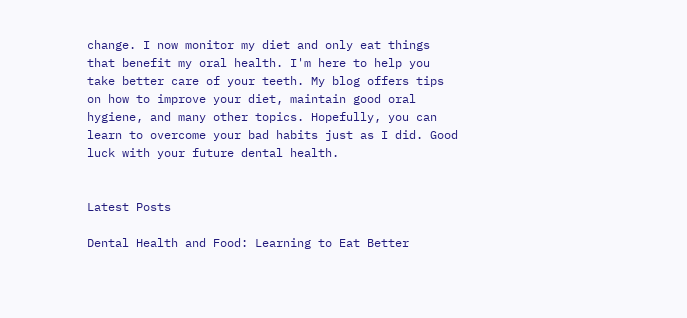change. I now monitor my diet and only eat things that benefit my oral health. I'm here to help you take better care of your teeth. My blog offers tips on how to improve your diet, maintain good oral hygiene, and many other topics. Hopefully, you can learn to overcome your bad habits just as I did. Good luck with your future dental health.


Latest Posts

Dental Health and Food: Learning to Eat Better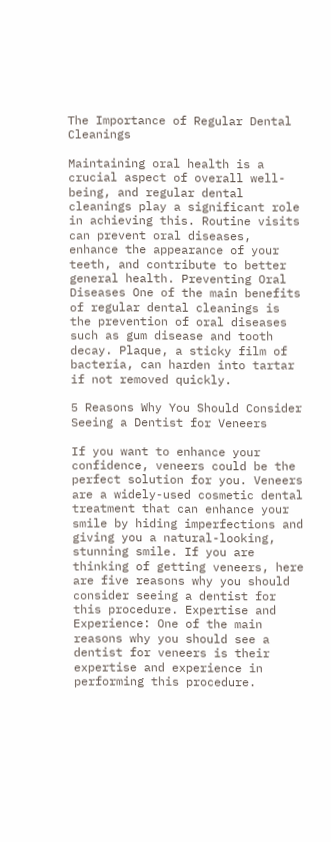The Importance of Regular Dental Cleanings

Maintaining oral health is a crucial aspect of overall well-being, and regular dental cleanings play a significant role in achieving this. Routine visits can prevent oral diseases, enhance the appearance of your teeth, and contribute to better general health. Preventing Oral Diseases One of the main benefits of regular dental cleanings is the prevention of oral diseases such as gum disease and tooth decay. Plaque, a sticky film of bacteria, can harden into tartar if not removed quickly.

5 Reasons Why You Should Consider Seeing a Dentist for Veneers

If you want to enhance your confidence, veneers could be the perfect solution for you. Veneers are a widely-used cosmetic dental treatment that can enhance your smile by hiding imperfections and giving you a natural-looking, stunning smile. If you are thinking of getting veneers, here are five reasons why you should consider seeing a dentist for this procedure. Expertise and Experience: One of the main reasons why you should see a dentist for veneers is their expertise and experience in performing this procedure.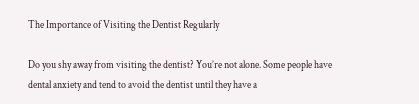The Importance of Visiting the Dentist Regularly

Do you shy away from visiting the dentist? You’re not alone. Some people have dental anxiety and tend to avoid the dentist until they have a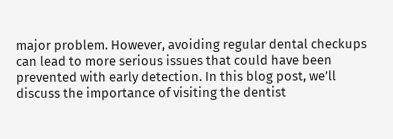major problem. However, avoiding regular dental checkups can lead to more serious issues that could have been prevented with early detection. In this blog post, we’ll discuss the importance of visiting the dentist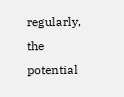regularly, the potential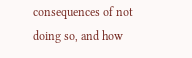consequences of not doing so, and how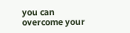you can overcome your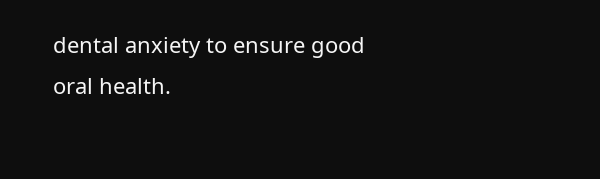dental anxiety to ensure good oral health.